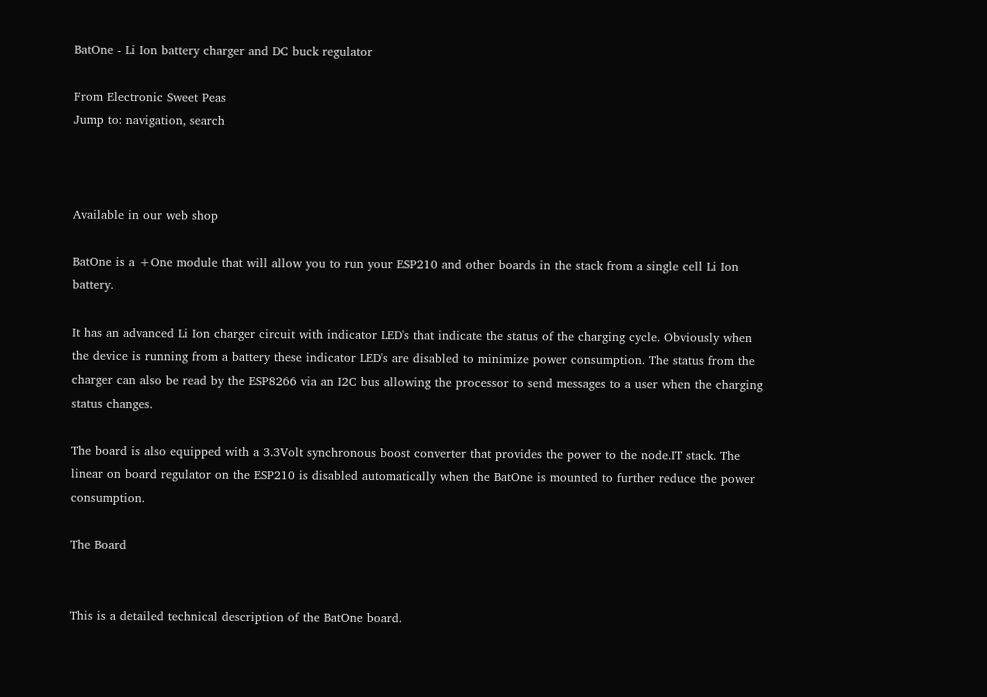BatOne - Li Ion battery charger and DC buck regulator

From Electronic Sweet Peas
Jump to: navigation, search



Available in our web shop

BatOne is a +One module that will allow you to run your ESP210 and other boards in the stack from a single cell Li Ion battery.

It has an advanced Li Ion charger circuit with indicator LED's that indicate the status of the charging cycle. Obviously when the device is running from a battery these indicator LED's are disabled to minimize power consumption. The status from the charger can also be read by the ESP8266 via an I2C bus allowing the processor to send messages to a user when the charging status changes.

The board is also equipped with a 3.3Volt synchronous boost converter that provides the power to the node.IT stack. The linear on board regulator on the ESP210 is disabled automatically when the BatOne is mounted to further reduce the power consumption.

The Board


This is a detailed technical description of the BatOne board.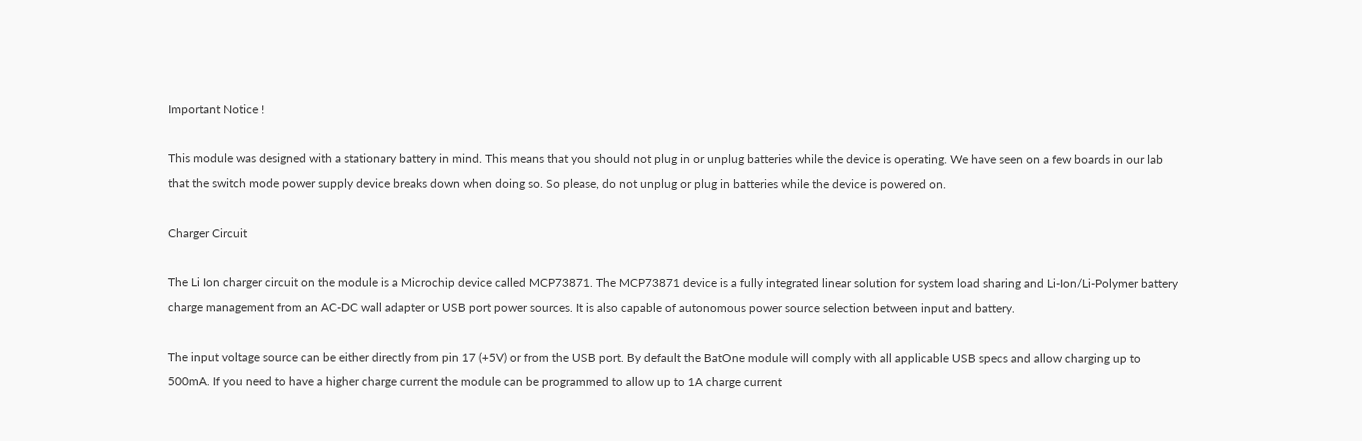Important Notice !

This module was designed with a stationary battery in mind. This means that you should not plug in or unplug batteries while the device is operating. We have seen on a few boards in our lab that the switch mode power supply device breaks down when doing so. So please, do not unplug or plug in batteries while the device is powered on.

Charger Circuit

The Li Ion charger circuit on the module is a Microchip device called MCP73871. The MCP73871 device is a fully integrated linear solution for system load sharing and Li-Ion/Li-Polymer battery charge management from an AC-DC wall adapter or USB port power sources. It is also capable of autonomous power source selection between input and battery.

The input voltage source can be either directly from pin 17 (+5V) or from the USB port. By default the BatOne module will comply with all applicable USB specs and allow charging up to 500mA. If you need to have a higher charge current the module can be programmed to allow up to 1A charge current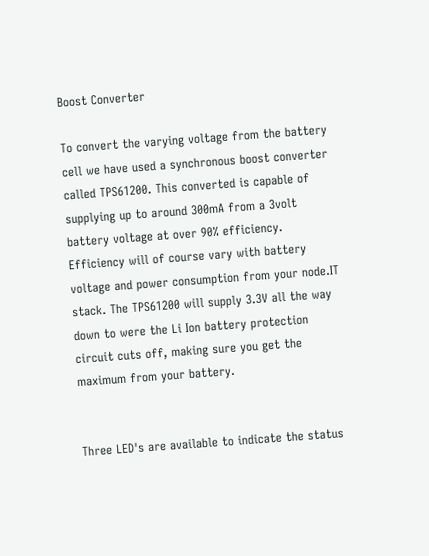Boost Converter

To convert the varying voltage from the battery cell we have used a synchronous boost converter called TPS61200. This converted is capable of supplying up to around 300mA from a 3volt battery voltage at over 90% efficiency. Efficiency will of course vary with battery voltage and power consumption from your node.IT stack. The TPS61200 will supply 3.3V all the way down to were the Li Ion battery protection circuit cuts off, making sure you get the maximum from your battery.


Three LED's are available to indicate the status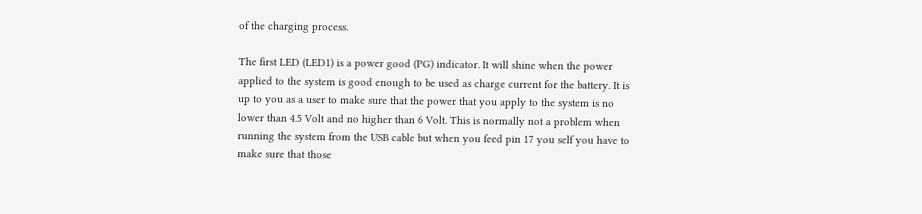of the charging process.

The first LED (LED1) is a power good (PG) indicator. It will shine when the power applied to the system is good enough to be used as charge current for the battery. It is up to you as a user to make sure that the power that you apply to the system is no lower than 4.5 Volt and no higher than 6 Volt. This is normally not a problem when running the system from the USB cable but when you feed pin 17 you self you have to make sure that those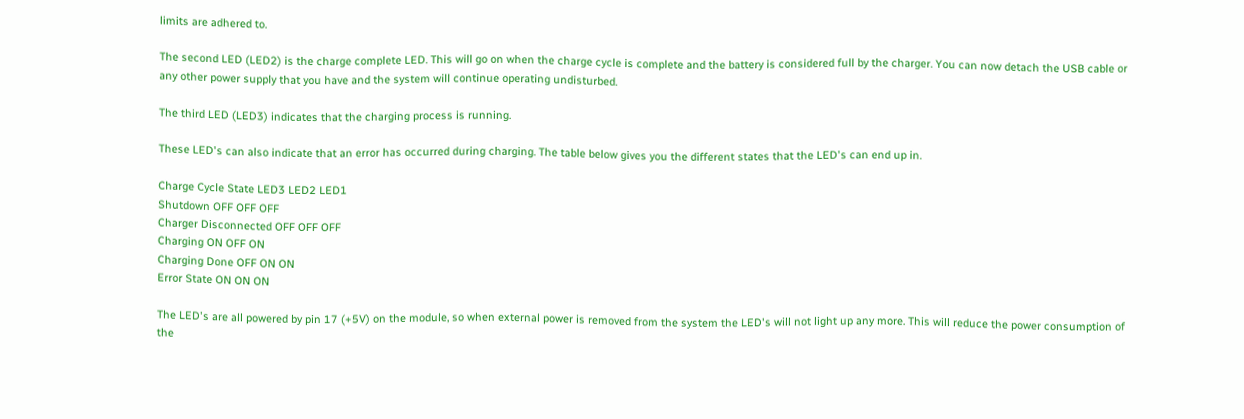limits are adhered to.

The second LED (LED2) is the charge complete LED. This will go on when the charge cycle is complete and the battery is considered full by the charger. You can now detach the USB cable or any other power supply that you have and the system will continue operating undisturbed.

The third LED (LED3) indicates that the charging process is running.

These LED's can also indicate that an error has occurred during charging. The table below gives you the different states that the LED's can end up in.

Charge Cycle State LED3 LED2 LED1
Shutdown OFF OFF OFF
Charger Disconnected OFF OFF OFF
Charging ON OFF ON
Charging Done OFF ON ON
Error State ON ON ON

The LED's are all powered by pin 17 (+5V) on the module, so when external power is removed from the system the LED's will not light up any more. This will reduce the power consumption of the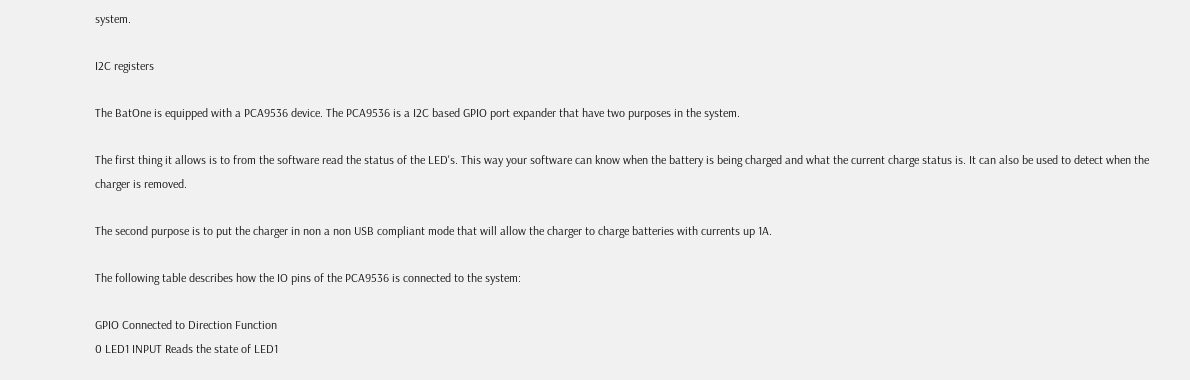system.

I2C registers

The BatOne is equipped with a PCA9536 device. The PCA9536 is a I2C based GPIO port expander that have two purposes in the system.

The first thing it allows is to from the software read the status of the LED's. This way your software can know when the battery is being charged and what the current charge status is. It can also be used to detect when the charger is removed.

The second purpose is to put the charger in non a non USB compliant mode that will allow the charger to charge batteries with currents up 1A.

The following table describes how the IO pins of the PCA9536 is connected to the system:

GPIO Connected to Direction Function
0 LED1 INPUT Reads the state of LED1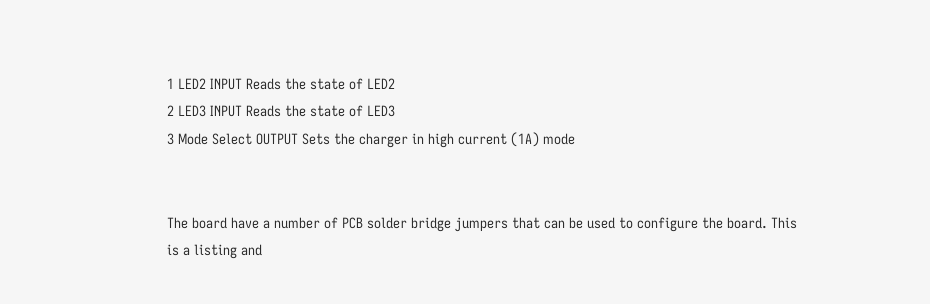1 LED2 INPUT Reads the state of LED2
2 LED3 INPUT Reads the state of LED3
3 Mode Select OUTPUT Sets the charger in high current (1A) mode


The board have a number of PCB solder bridge jumpers that can be used to configure the board. This is a listing and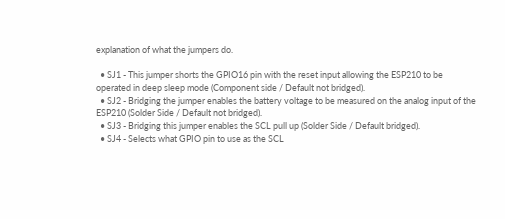explanation of what the jumpers do.

  • SJ1 - This jumper shorts the GPIO16 pin with the reset input allowing the ESP210 to be operated in deep sleep mode (Component side / Default not bridged).
  • SJ2 - Bridging the jumper enables the battery voltage to be measured on the analog input of the ESP210 (Solder Side / Default not bridged).
  • SJ3 - Bridging this jumper enables the SCL pull up (Solder Side / Default bridged).
  • SJ4 - Selects what GPIO pin to use as the SCL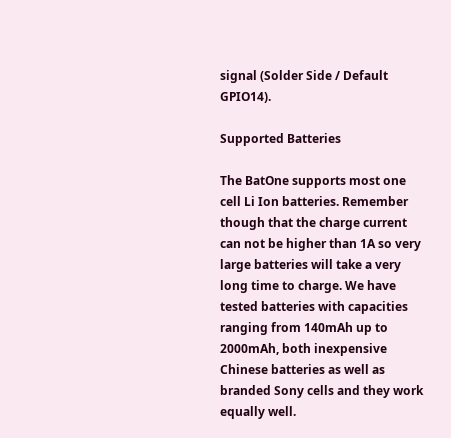signal (Solder Side / Default GPIO14).

Supported Batteries

The BatOne supports most one cell Li Ion batteries. Remember though that the charge current can not be higher than 1A so very large batteries will take a very long time to charge. We have tested batteries with capacities ranging from 140mAh up to 2000mAh, both inexpensive Chinese batteries as well as branded Sony cells and they work equally well.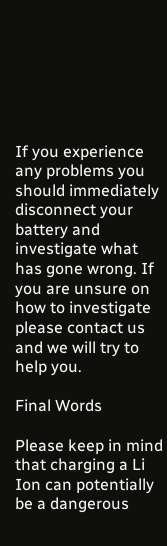If you experience any problems you should immediately disconnect your battery and investigate what has gone wrong. If you are unsure on how to investigate please contact us and we will try to help you.

Final Words

Please keep in mind that charging a Li Ion can potentially be a dangerous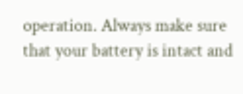operation. Always make sure that your battery is intact and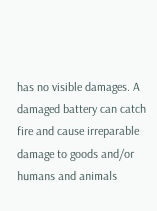has no visible damages. A damaged battery can catch fire and cause irreparable damage to goods and/or humans and animals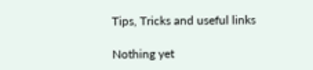Tips, Tricks and useful links

Nothing yet